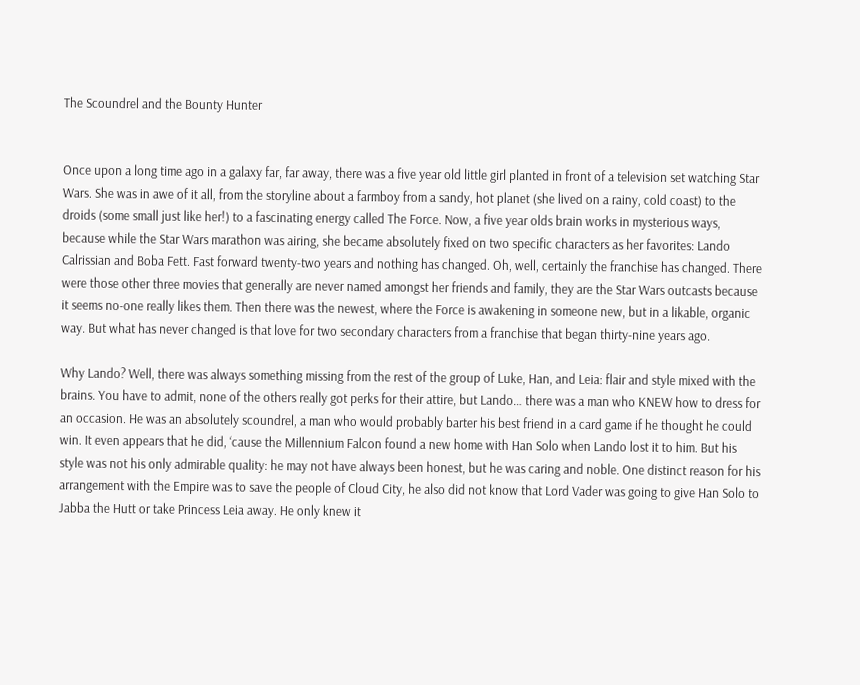The Scoundrel and the Bounty Hunter


Once upon a long time ago in a galaxy far, far away, there was a five year old little girl planted in front of a television set watching Star Wars. She was in awe of it all, from the storyline about a farmboy from a sandy, hot planet (she lived on a rainy, cold coast) to the droids (some small just like her!) to a fascinating energy called The Force. Now, a five year olds brain works in mysterious ways, because while the Star Wars marathon was airing, she became absolutely fixed on two specific characters as her favorites: Lando Calrissian and Boba Fett. Fast forward twenty-two years and nothing has changed. Oh, well, certainly the franchise has changed. There were those other three movies that generally are never named amongst her friends and family, they are the Star Wars outcasts because it seems no-one really likes them. Then there was the newest, where the Force is awakening in someone new, but in a likable, organic way. But what has never changed is that love for two secondary characters from a franchise that began thirty-nine years ago.

Why Lando? Well, there was always something missing from the rest of the group of Luke, Han, and Leia: flair and style mixed with the brains. You have to admit, none of the others really got perks for their attire, but Lando… there was a man who KNEW how to dress for an occasion. He was an absolutely scoundrel, a man who would probably barter his best friend in a card game if he thought he could win. It even appears that he did, ‘cause the Millennium Falcon found a new home with Han Solo when Lando lost it to him. But his style was not his only admirable quality: he may not have always been honest, but he was caring and noble. One distinct reason for his arrangement with the Empire was to save the people of Cloud City, he also did not know that Lord Vader was going to give Han Solo to Jabba the Hutt or take Princess Leia away. He only knew it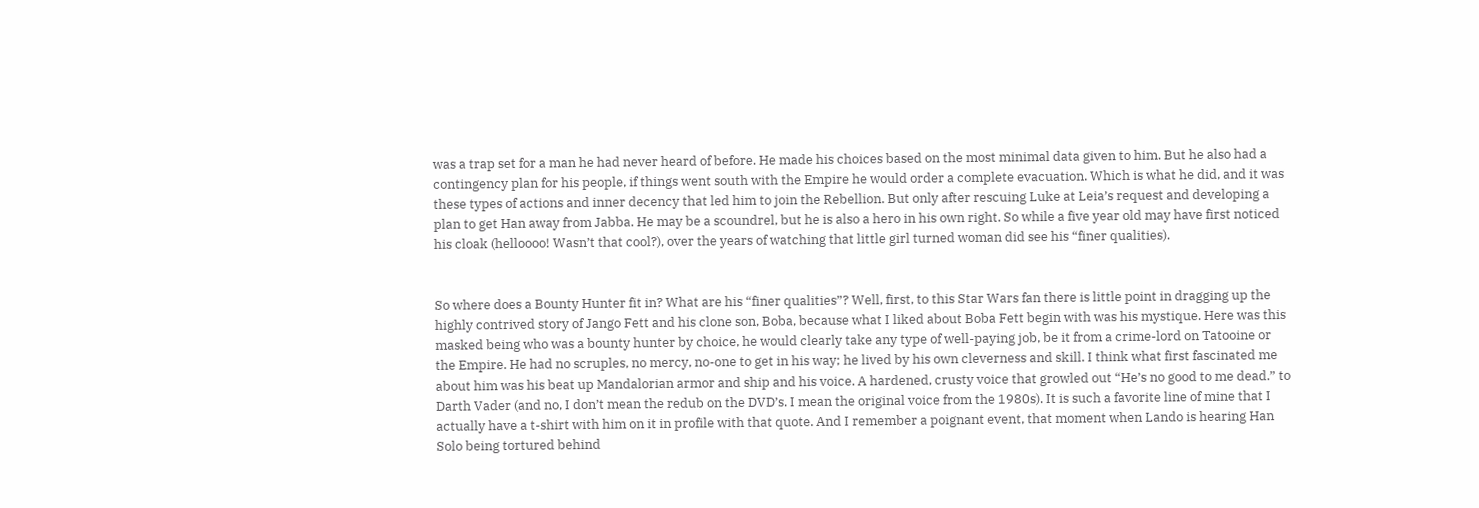was a trap set for a man he had never heard of before. He made his choices based on the most minimal data given to him. But he also had a contingency plan for his people, if things went south with the Empire he would order a complete evacuation. Which is what he did, and it was these types of actions and inner decency that led him to join the Rebellion. But only after rescuing Luke at Leia’s request and developing a plan to get Han away from Jabba. He may be a scoundrel, but he is also a hero in his own right. So while a five year old may have first noticed his cloak (helloooo! Wasn’t that cool?), over the years of watching that little girl turned woman did see his “finer qualities).


So where does a Bounty Hunter fit in? What are his “finer qualities”? Well, first, to this Star Wars fan there is little point in dragging up the highly contrived story of Jango Fett and his clone son, Boba, because what I liked about Boba Fett begin with was his mystique. Here was this masked being who was a bounty hunter by choice, he would clearly take any type of well-paying job, be it from a crime-lord on Tatooine or the Empire. He had no scruples, no mercy, no-one to get in his way; he lived by his own cleverness and skill. I think what first fascinated me about him was his beat up Mandalorian armor and ship and his voice. A hardened, crusty voice that growled out “He’s no good to me dead.” to Darth Vader (and no, I don’t mean the redub on the DVD’s. I mean the original voice from the 1980s). It is such a favorite line of mine that I actually have a t-shirt with him on it in profile with that quote. And I remember a poignant event, that moment when Lando is hearing Han Solo being tortured behind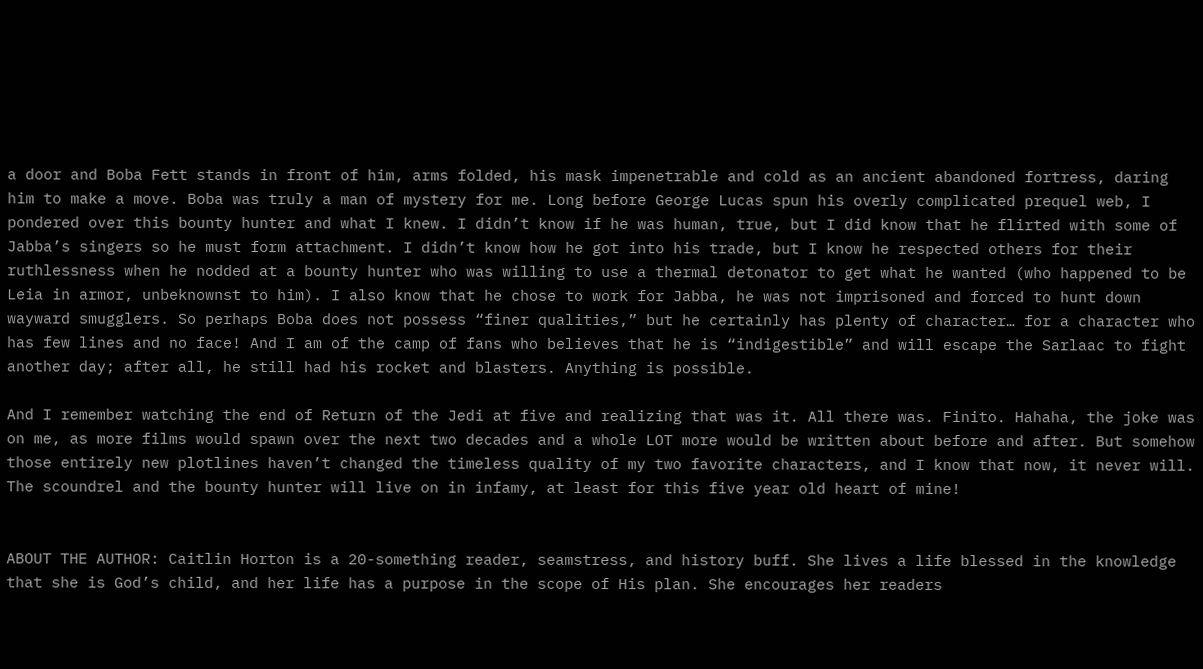a door and Boba Fett stands in front of him, arms folded, his mask impenetrable and cold as an ancient abandoned fortress, daring him to make a move. Boba was truly a man of mystery for me. Long before George Lucas spun his overly complicated prequel web, I pondered over this bounty hunter and what I knew. I didn’t know if he was human, true, but I did know that he flirted with some of Jabba’s singers so he must form attachment. I didn’t know how he got into his trade, but I know he respected others for their ruthlessness when he nodded at a bounty hunter who was willing to use a thermal detonator to get what he wanted (who happened to be Leia in armor, unbeknownst to him). I also know that he chose to work for Jabba, he was not imprisoned and forced to hunt down wayward smugglers. So perhaps Boba does not possess “finer qualities,” but he certainly has plenty of character… for a character who has few lines and no face! And I am of the camp of fans who believes that he is “indigestible” and will escape the Sarlaac to fight another day; after all, he still had his rocket and blasters. Anything is possible.

And I remember watching the end of Return of the Jedi at five and realizing that was it. All there was. Finito. Hahaha, the joke was on me, as more films would spawn over the next two decades and a whole LOT more would be written about before and after. But somehow those entirely new plotlines haven’t changed the timeless quality of my two favorite characters, and I know that now, it never will. The scoundrel and the bounty hunter will live on in infamy, at least for this five year old heart of mine!


ABOUT THE AUTHOR: Caitlin Horton is a 20-something reader, seamstress, and history buff. She lives a life blessed in the knowledge that she is God’s child, and her life has a purpose in the scope of His plan. She encourages her readers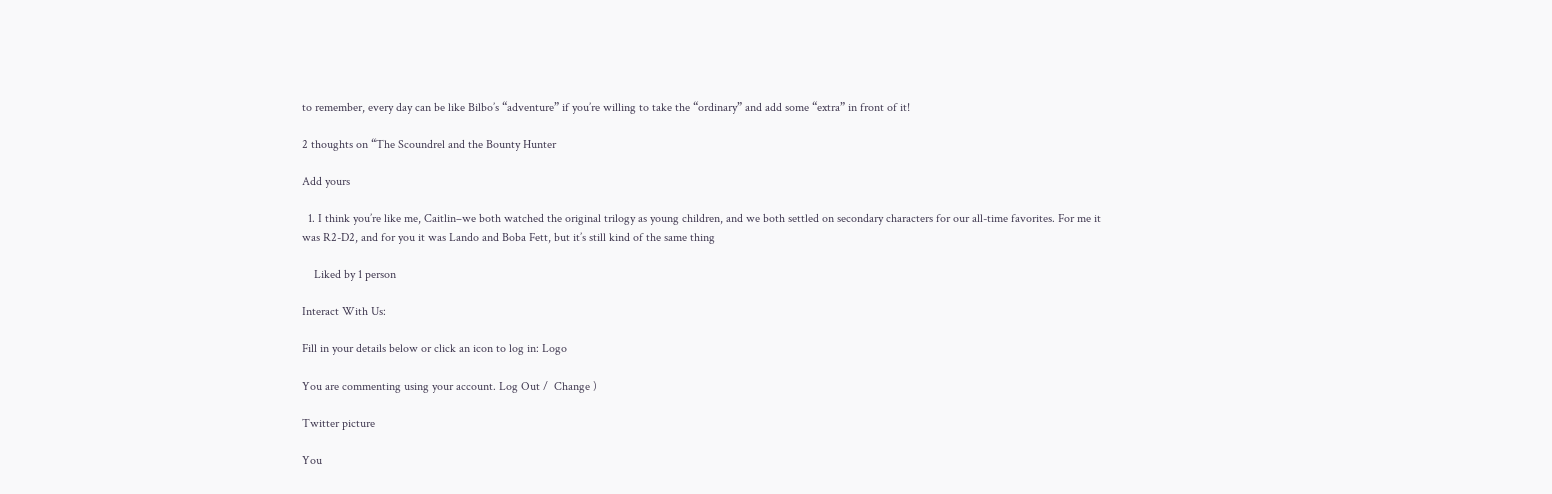to remember, every day can be like Bilbo’s “adventure” if you’re willing to take the “ordinary” and add some “extra” in front of it!

2 thoughts on “The Scoundrel and the Bounty Hunter

Add yours

  1. I think you’re like me, Caitlin–we both watched the original trilogy as young children, and we both settled on secondary characters for our all-time favorites. For me it was R2-D2, and for you it was Lando and Boba Fett, but it’s still kind of the same thing

    Liked by 1 person

Interact With Us:

Fill in your details below or click an icon to log in: Logo

You are commenting using your account. Log Out /  Change )

Twitter picture

You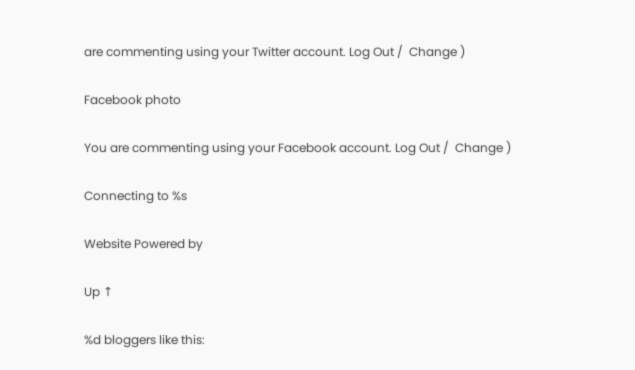are commenting using your Twitter account. Log Out /  Change )

Facebook photo

You are commenting using your Facebook account. Log Out /  Change )

Connecting to %s

Website Powered by

Up ↑

%d bloggers like this: